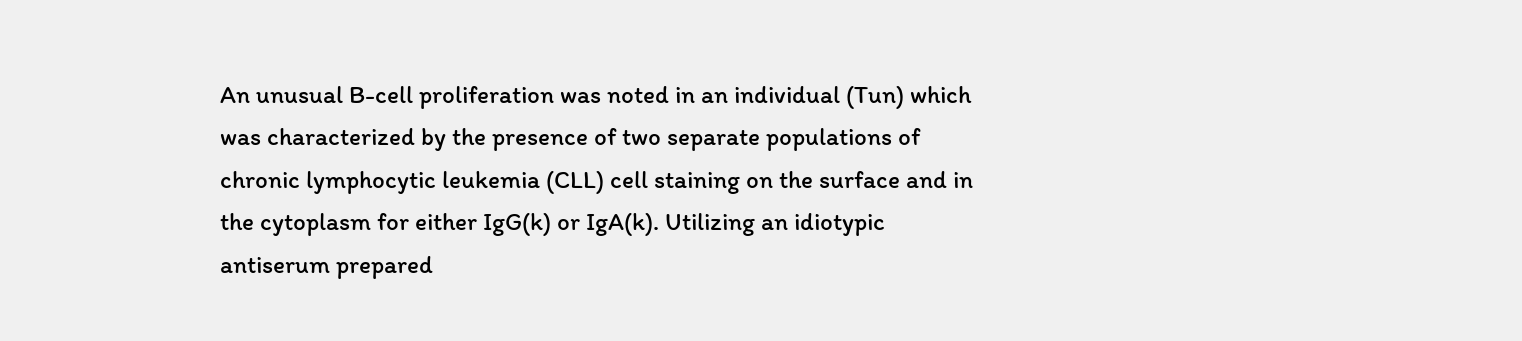An unusual B-cell proliferation was noted in an individual (Tun) which was characterized by the presence of two separate populations of chronic lymphocytic leukemia (CLL) cell staining on the surface and in the cytoplasm for either IgG(k) or IgA(k). Utilizing an idiotypic antiserum prepared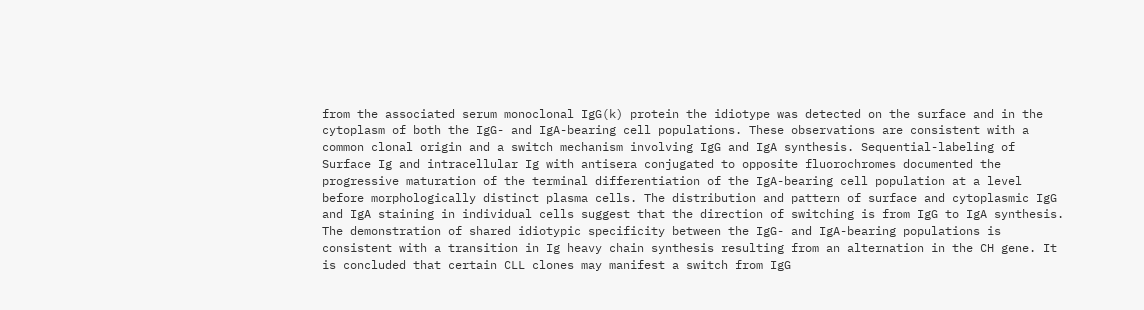from the associated serum monoclonal IgG(k) protein the idiotype was detected on the surface and in the cytoplasm of both the IgG- and IgA-bearing cell populations. These observations are consistent with a common clonal origin and a switch mechanism involving IgG and IgA synthesis. Sequential-labeling of Surface Ig and intracellular Ig with antisera conjugated to opposite fluorochromes documented the progressive maturation of the terminal differentiation of the IgA-bearing cell population at a level before morphologically distinct plasma cells. The distribution and pattern of surface and cytoplasmic IgG and IgA staining in individual cells suggest that the direction of switching is from IgG to IgA synthesis. The demonstration of shared idiotypic specificity between the IgG- and IgA-bearing populations is consistent with a transition in Ig heavy chain synthesis resulting from an alternation in the CH gene. It is concluded that certain CLL clones may manifest a switch from IgG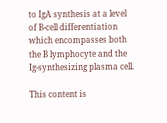to IgA synthesis at a level of B-cell differentiation which encompasses both the B lymphocyte and the Ig-synthesizing plasma cell.

This content is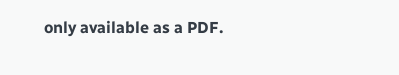only available as a PDF.